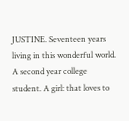JUSTINE. Seventeen years living in this wonderful world. A second year college student. A girl: that loves to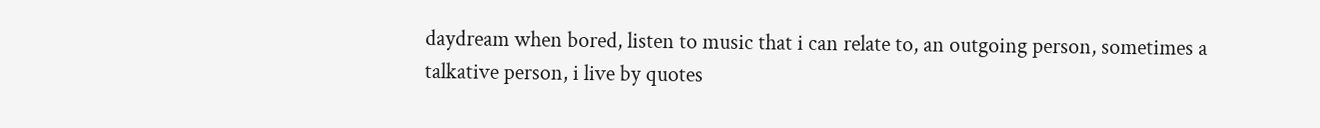daydream when bored, listen to music that i can relate to, an outgoing person, sometimes a talkative person, i live by quotes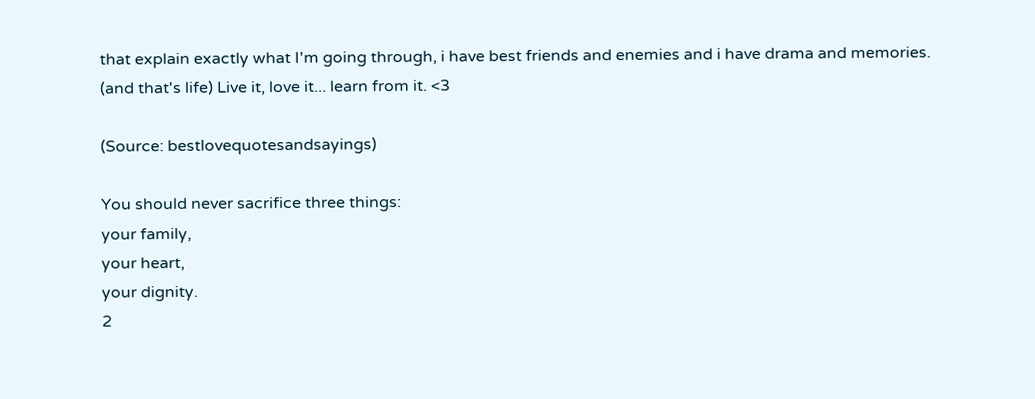that explain exactly what I'm going through, i have best friends and enemies and i have drama and memories. (and that's life) Live it, love it... learn from it. <3

(Source: bestlovequotesandsayings)

You should never sacrifice three things:
your family,
your heart,
your dignity.
2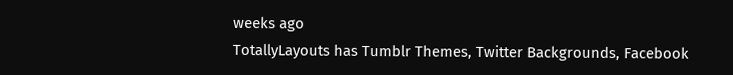weeks ago
TotallyLayouts has Tumblr Themes, Twitter Backgrounds, Facebook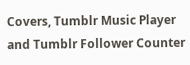Covers, Tumblr Music Player and Tumblr Follower Counter